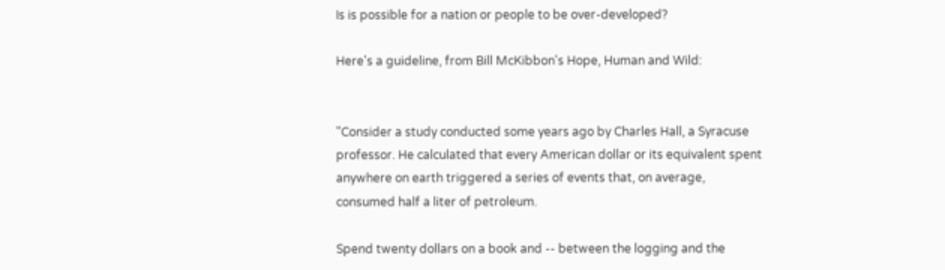Is is possible for a nation or people to be over-developed?

Here's a guideline, from Bill McKibbon's Hope, Human and Wild:


"Consider a study conducted some years ago by Charles Hall, a Syracuse professor. He calculated that every American dollar or its equivalent spent anywhere on earth triggered a series of events that, on average, consumed half a liter of petroleum.

Spend twenty dollars on a book and -- between the logging and the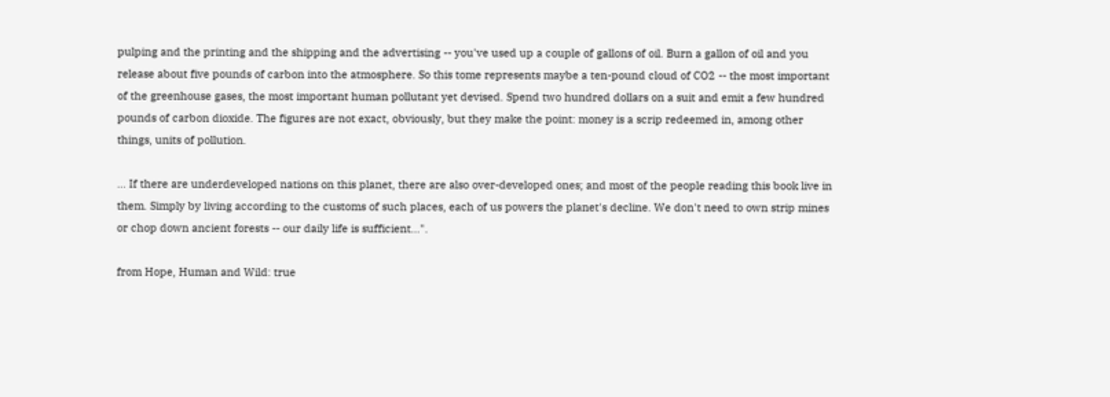pulping and the printing and the shipping and the advertising -- you've used up a couple of gallons of oil. Burn a gallon of oil and you release about five pounds of carbon into the atmosphere. So this tome represents maybe a ten-pound cloud of CO2 -- the most important of the greenhouse gases, the most important human pollutant yet devised. Spend two hundred dollars on a suit and emit a few hundred pounds of carbon dioxide. The figures are not exact, obviously, but they make the point: money is a scrip redeemed in, among other things, units of pollution.

... If there are underdeveloped nations on this planet, there are also over-developed ones; and most of the people reading this book live in them. Simply by living according to the customs of such places, each of us powers the planet's decline. We don't need to own strip mines or chop down ancient forests -- our daily life is sufficient...".

from Hope, Human and Wild: true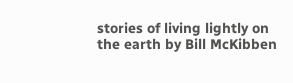stories of living lightly on the earth by Bill McKibben